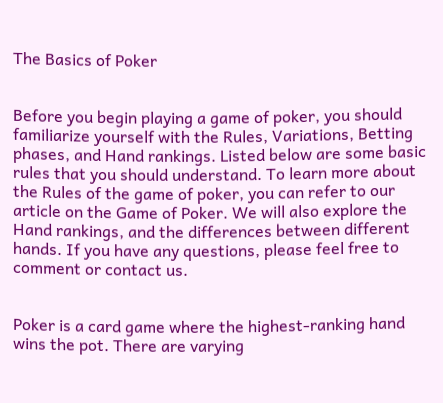The Basics of Poker


Before you begin playing a game of poker, you should familiarize yourself with the Rules, Variations, Betting phases, and Hand rankings. Listed below are some basic rules that you should understand. To learn more about the Rules of the game of poker, you can refer to our article on the Game of Poker. We will also explore the Hand rankings, and the differences between different hands. If you have any questions, please feel free to comment or contact us.


Poker is a card game where the highest-ranking hand wins the pot. There are varying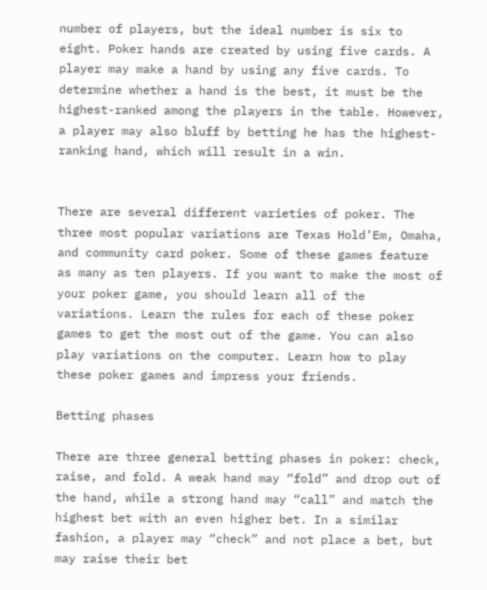number of players, but the ideal number is six to eight. Poker hands are created by using five cards. A player may make a hand by using any five cards. To determine whether a hand is the best, it must be the highest-ranked among the players in the table. However, a player may also bluff by betting he has the highest-ranking hand, which will result in a win.


There are several different varieties of poker. The three most popular variations are Texas Hold’Em, Omaha, and community card poker. Some of these games feature as many as ten players. If you want to make the most of your poker game, you should learn all of the variations. Learn the rules for each of these poker games to get the most out of the game. You can also play variations on the computer. Learn how to play these poker games and impress your friends.

Betting phases

There are three general betting phases in poker: check, raise, and fold. A weak hand may “fold” and drop out of the hand, while a strong hand may “call” and match the highest bet with an even higher bet. In a similar fashion, a player may “check” and not place a bet, but may raise their bet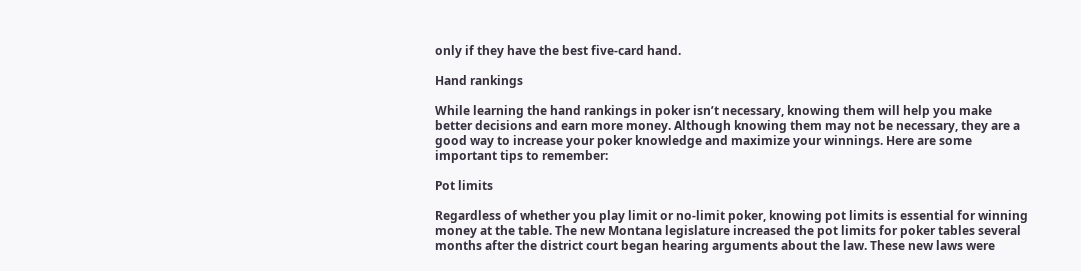only if they have the best five-card hand.

Hand rankings

While learning the hand rankings in poker isn’t necessary, knowing them will help you make better decisions and earn more money. Although knowing them may not be necessary, they are a good way to increase your poker knowledge and maximize your winnings. Here are some important tips to remember:

Pot limits

Regardless of whether you play limit or no-limit poker, knowing pot limits is essential for winning money at the table. The new Montana legislature increased the pot limits for poker tables several months after the district court began hearing arguments about the law. These new laws were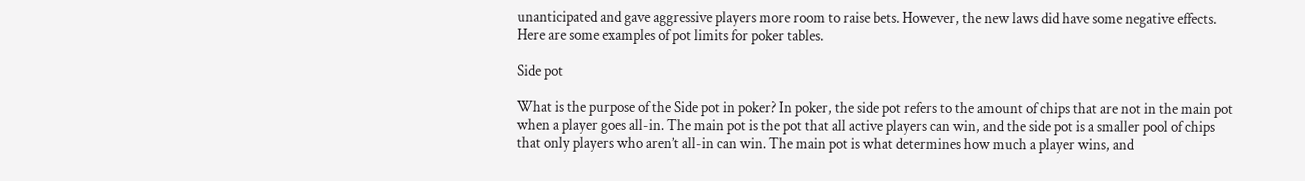unanticipated and gave aggressive players more room to raise bets. However, the new laws did have some negative effects. Here are some examples of pot limits for poker tables.

Side pot

What is the purpose of the Side pot in poker? In poker, the side pot refers to the amount of chips that are not in the main pot when a player goes all-in. The main pot is the pot that all active players can win, and the side pot is a smaller pool of chips that only players who aren’t all-in can win. The main pot is what determines how much a player wins, and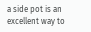a side pot is an excellent way to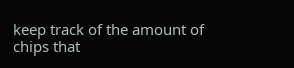keep track of the amount of chips that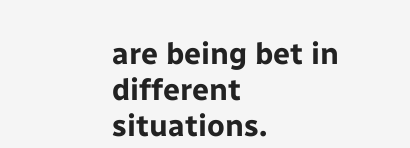are being bet in different situations.